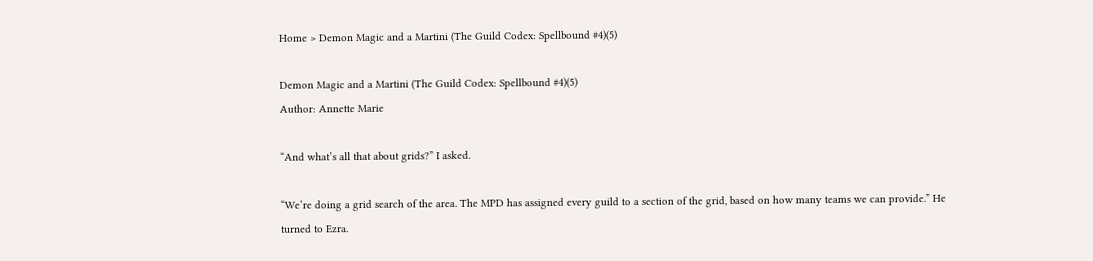Home > Demon Magic and a Martini (The Guild Codex: Spellbound #4)(5)

Demon Magic and a Martini (The Guild Codex: Spellbound #4)(5)
Author: Annette Marie

“And what’s all that about grids?” I asked.

“We’re doing a grid search of the area. The MPD has assigned every guild to a section of the grid, based on how many teams we can provide.” He turned to Ezra.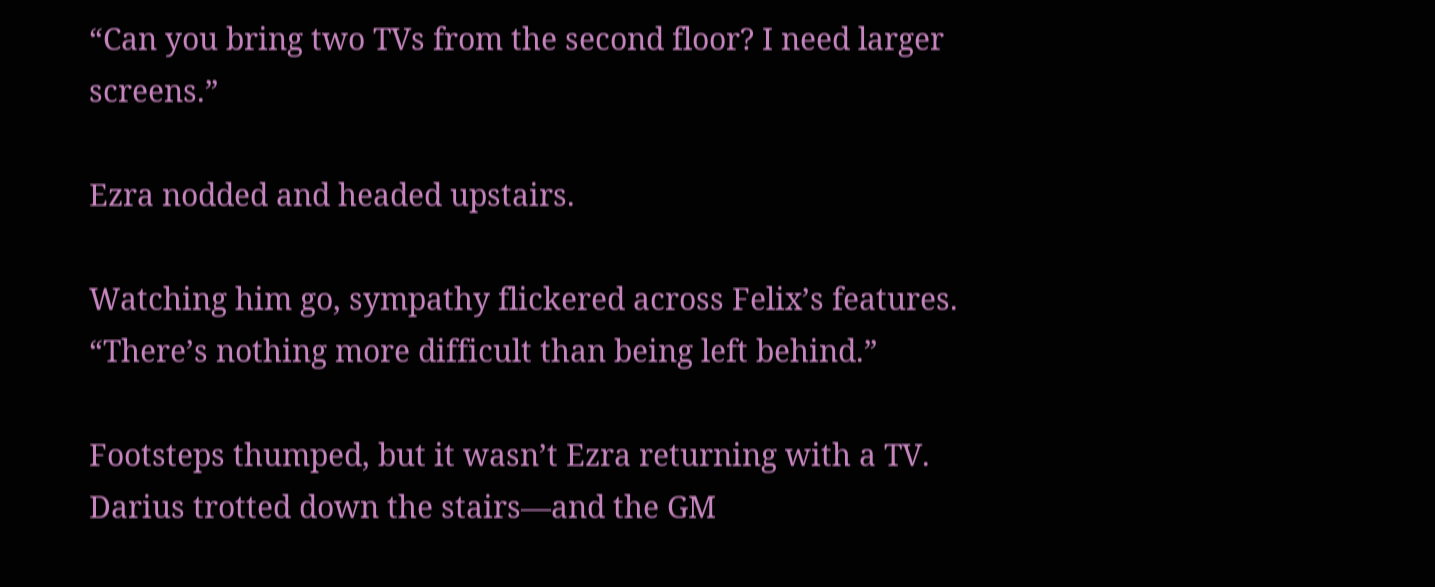“Can you bring two TVs from the second floor? I need larger screens.”

Ezra nodded and headed upstairs.

Watching him go, sympathy flickered across Felix’s features. “There’s nothing more difficult than being left behind.”

Footsteps thumped, but it wasn’t Ezra returning with a TV. Darius trotted down the stairs—and the GM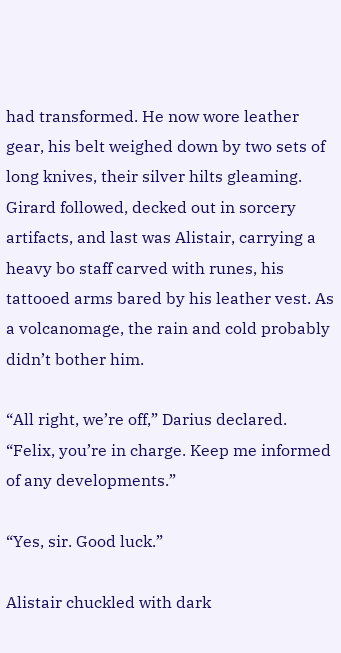had transformed. He now wore leather gear, his belt weighed down by two sets of long knives, their silver hilts gleaming. Girard followed, decked out in sorcery artifacts, and last was Alistair, carrying a heavy bo staff carved with runes, his tattooed arms bared by his leather vest. As a volcanomage, the rain and cold probably didn’t bother him.

“All right, we’re off,” Darius declared. “Felix, you’re in charge. Keep me informed of any developments.”

“Yes, sir. Good luck.”

Alistair chuckled with dark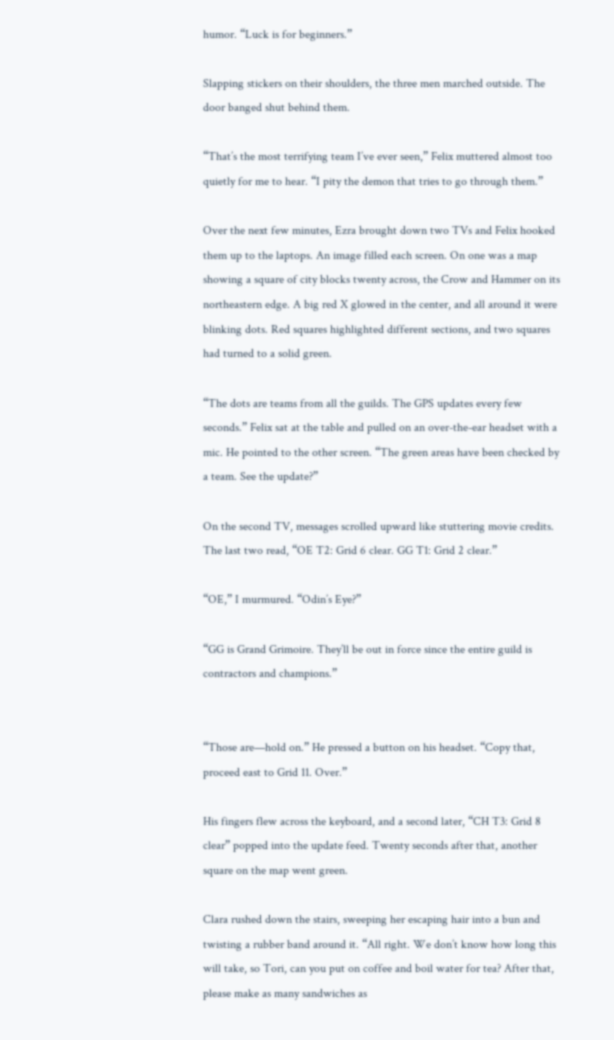humor. “Luck is for beginners.”

Slapping stickers on their shoulders, the three men marched outside. The door banged shut behind them.

“That’s the most terrifying team I’ve ever seen,” Felix muttered almost too quietly for me to hear. “I pity the demon that tries to go through them.”

Over the next few minutes, Ezra brought down two TVs and Felix hooked them up to the laptops. An image filled each screen. On one was a map showing a square of city blocks twenty across, the Crow and Hammer on its northeastern edge. A big red X glowed in the center, and all around it were blinking dots. Red squares highlighted different sections, and two squares had turned to a solid green.

“The dots are teams from all the guilds. The GPS updates every few seconds.” Felix sat at the table and pulled on an over-the-ear headset with a mic. He pointed to the other screen. “The green areas have been checked by a team. See the update?”

On the second TV, messages scrolled upward like stuttering movie credits. The last two read, “OE T2: Grid 6 clear. GG T1: Grid 2 clear.”

“OE,” I murmured. “Odin’s Eye?”

“GG is Grand Grimoire. They’ll be out in force since the entire guild is contractors and champions.”


“Those are—hold on.” He pressed a button on his headset. “Copy that, proceed east to Grid 11. Over.”

His fingers flew across the keyboard, and a second later, “CH T3: Grid 8 clear” popped into the update feed. Twenty seconds after that, another square on the map went green.

Clara rushed down the stairs, sweeping her escaping hair into a bun and twisting a rubber band around it. “All right. We don’t know how long this will take, so Tori, can you put on coffee and boil water for tea? After that, please make as many sandwiches as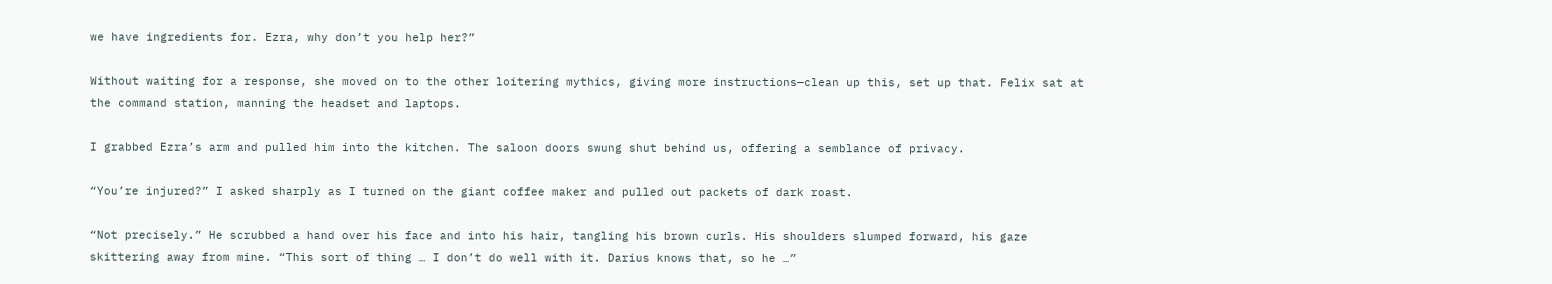we have ingredients for. Ezra, why don’t you help her?”

Without waiting for a response, she moved on to the other loitering mythics, giving more instructions—clean up this, set up that. Felix sat at the command station, manning the headset and laptops.

I grabbed Ezra’s arm and pulled him into the kitchen. The saloon doors swung shut behind us, offering a semblance of privacy.

“You’re injured?” I asked sharply as I turned on the giant coffee maker and pulled out packets of dark roast.

“Not precisely.” He scrubbed a hand over his face and into his hair, tangling his brown curls. His shoulders slumped forward, his gaze skittering away from mine. “This sort of thing … I don’t do well with it. Darius knows that, so he …”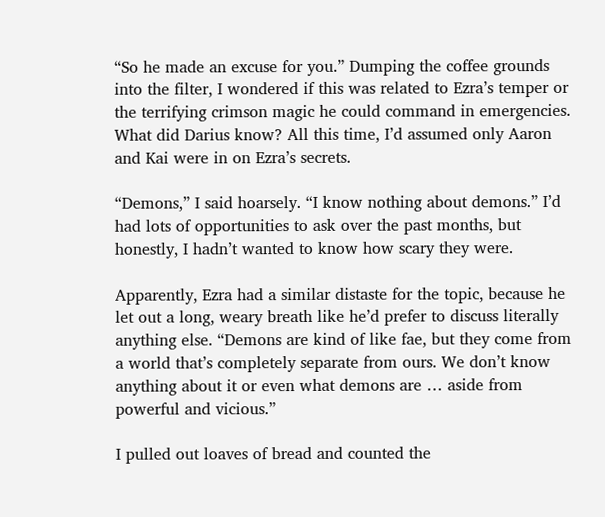“So he made an excuse for you.” Dumping the coffee grounds into the filter, I wondered if this was related to Ezra’s temper or the terrifying crimson magic he could command in emergencies. What did Darius know? All this time, I’d assumed only Aaron and Kai were in on Ezra’s secrets.

“Demons,” I said hoarsely. “I know nothing about demons.” I’d had lots of opportunities to ask over the past months, but honestly, I hadn’t wanted to know how scary they were.

Apparently, Ezra had a similar distaste for the topic, because he let out a long, weary breath like he’d prefer to discuss literally anything else. “Demons are kind of like fae, but they come from a world that’s completely separate from ours. We don’t know anything about it or even what demons are … aside from powerful and vicious.”

I pulled out loaves of bread and counted the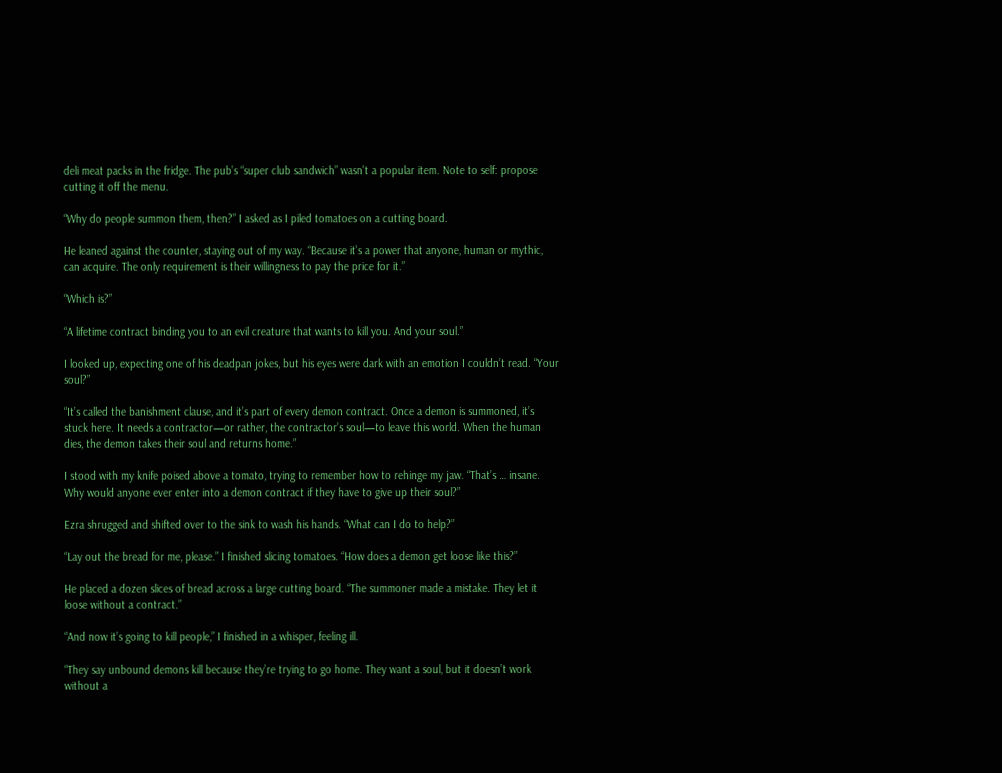deli meat packs in the fridge. The pub’s “super club sandwich” wasn’t a popular item. Note to self: propose cutting it off the menu.

“Why do people summon them, then?” I asked as I piled tomatoes on a cutting board.

He leaned against the counter, staying out of my way. “Because it’s a power that anyone, human or mythic, can acquire. The only requirement is their willingness to pay the price for it.”

“Which is?”

“A lifetime contract binding you to an evil creature that wants to kill you. And your soul.”

I looked up, expecting one of his deadpan jokes, but his eyes were dark with an emotion I couldn’t read. “Your soul?”

“It’s called the banishment clause, and it’s part of every demon contract. Once a demon is summoned, it’s stuck here. It needs a contractor—or rather, the contractor’s soul—to leave this world. When the human dies, the demon takes their soul and returns home.”

I stood with my knife poised above a tomato, trying to remember how to rehinge my jaw. “That’s … insane. Why would anyone ever enter into a demon contract if they have to give up their soul?”

Ezra shrugged and shifted over to the sink to wash his hands. “What can I do to help?”

“Lay out the bread for me, please.” I finished slicing tomatoes. “How does a demon get loose like this?”

He placed a dozen slices of bread across a large cutting board. “The summoner made a mistake. They let it loose without a contract.”

“And now it’s going to kill people,” I finished in a whisper, feeling ill.

“They say unbound demons kill because they’re trying to go home. They want a soul, but it doesn’t work without a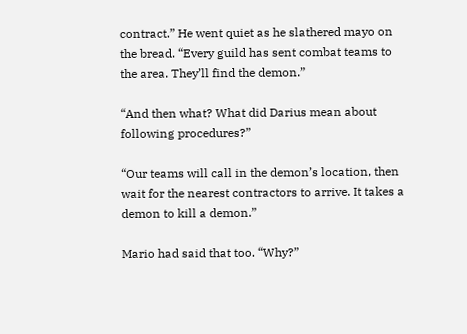contract.” He went quiet as he slathered mayo on the bread. “Every guild has sent combat teams to the area. They’ll find the demon.”

“And then what? What did Darius mean about following procedures?”

“Our teams will call in the demon’s location, then wait for the nearest contractors to arrive. It takes a demon to kill a demon.”

Mario had said that too. “Why?”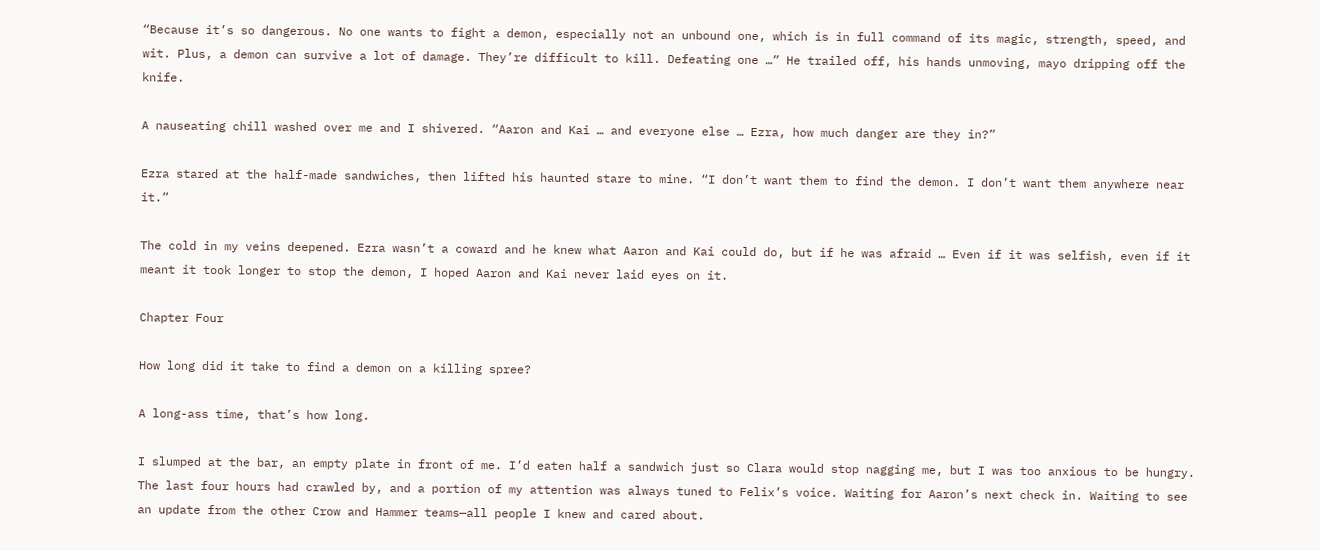“Because it’s so dangerous. No one wants to fight a demon, especially not an unbound one, which is in full command of its magic, strength, speed, and wit. Plus, a demon can survive a lot of damage. They’re difficult to kill. Defeating one …” He trailed off, his hands unmoving, mayo dripping off the knife.

A nauseating chill washed over me and I shivered. “Aaron and Kai … and everyone else … Ezra, how much danger are they in?”

Ezra stared at the half-made sandwiches, then lifted his haunted stare to mine. “I don’t want them to find the demon. I don’t want them anywhere near it.”

The cold in my veins deepened. Ezra wasn’t a coward and he knew what Aaron and Kai could do, but if he was afraid … Even if it was selfish, even if it meant it took longer to stop the demon, I hoped Aaron and Kai never laid eyes on it.

Chapter Four

How long did it take to find a demon on a killing spree?

A long-ass time, that’s how long.

I slumped at the bar, an empty plate in front of me. I’d eaten half a sandwich just so Clara would stop nagging me, but I was too anxious to be hungry. The last four hours had crawled by, and a portion of my attention was always tuned to Felix’s voice. Waiting for Aaron’s next check in. Waiting to see an update from the other Crow and Hammer teams—all people I knew and cared about.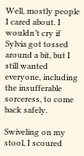Well, mostly people I cared about. I wouldn’t cry if Sylvia got tossed around a bit, but I still wanted everyone, including the insufferable sorceress, to come back safely.

Swiveling on my stool, I scoured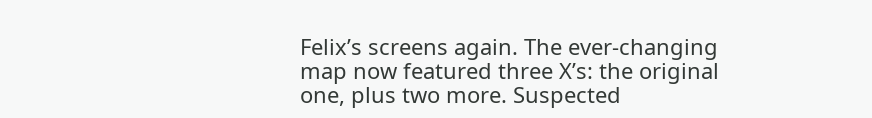Felix’s screens again. The ever-changing map now featured three X’s: the original one, plus two more. Suspected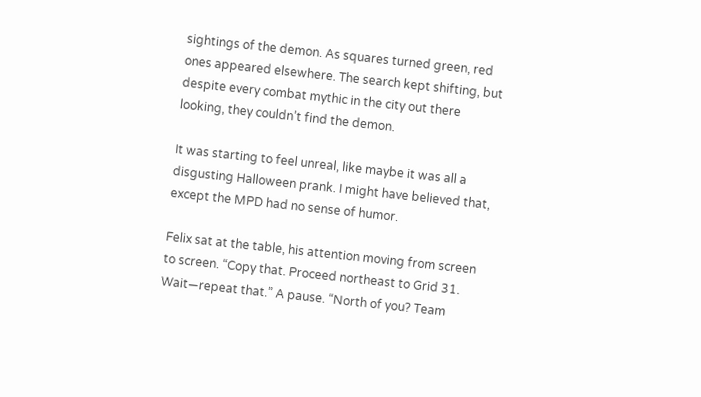sightings of the demon. As squares turned green, red ones appeared elsewhere. The search kept shifting, but despite every combat mythic in the city out there looking, they couldn’t find the demon.

It was starting to feel unreal, like maybe it was all a disgusting Halloween prank. I might have believed that, except the MPD had no sense of humor.

Felix sat at the table, his attention moving from screen to screen. “Copy that. Proceed northeast to Grid 31. Wait—repeat that.” A pause. “North of you? Team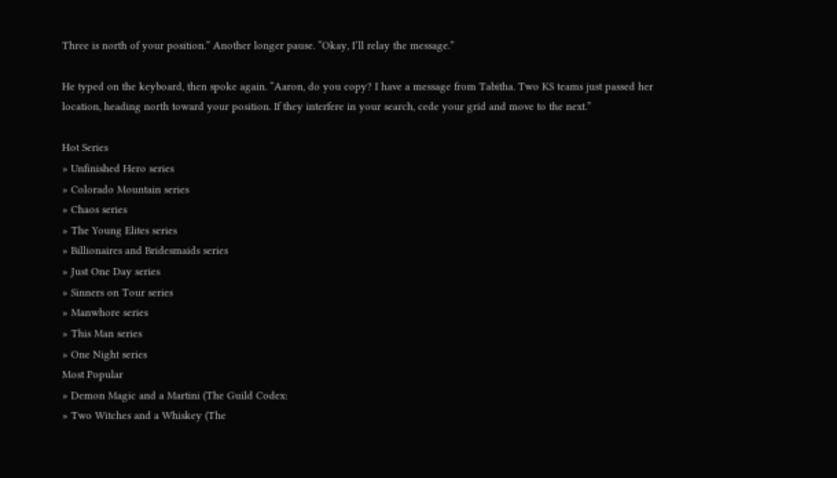Three is north of your position.” Another longer pause. “Okay, I’ll relay the message.”

He typed on the keyboard, then spoke again. “Aaron, do you copy? I have a message from Tabitha. Two KS teams just passed her location, heading north toward your position. If they interfere in your search, cede your grid and move to the next.”

Hot Series
» Unfinished Hero series
» Colorado Mountain series
» Chaos series
» The Young Elites series
» Billionaires and Bridesmaids series
» Just One Day series
» Sinners on Tour series
» Manwhore series
» This Man series
» One Night series
Most Popular
» Demon Magic and a Martini (The Guild Codex:
» Two Witches and a Whiskey (The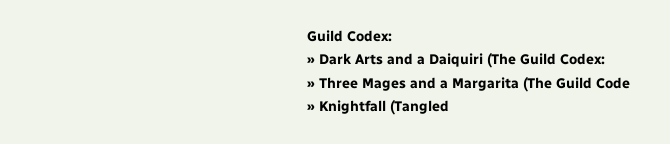Guild Codex:
» Dark Arts and a Daiquiri (The Guild Codex:
» Three Mages and a Margarita (The Guild Code
» Knightfall (Tangled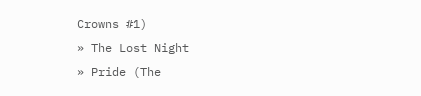Crowns #1)
» The Lost Night
» Pride (The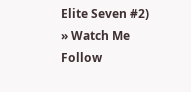Elite Seven #2)
» Watch Me Follow